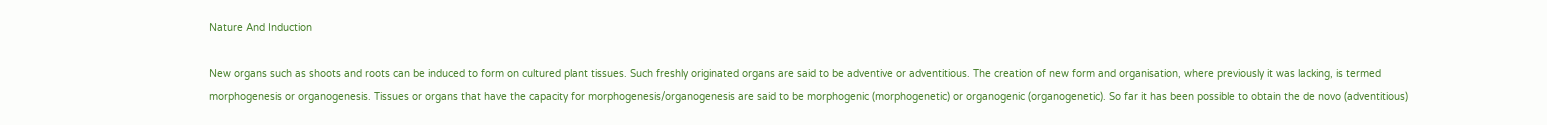Nature And Induction

New organs such as shoots and roots can be induced to form on cultured plant tissues. Such freshly originated organs are said to be adventive or adventitious. The creation of new form and organisation, where previously it was lacking, is termed morphogenesis or organogenesis. Tissues or organs that have the capacity for morphogenesis/organogenesis are said to be morphogenic (morphogenetic) or organogenic (organogenetic). So far it has been possible to obtain the de novo (adventitious)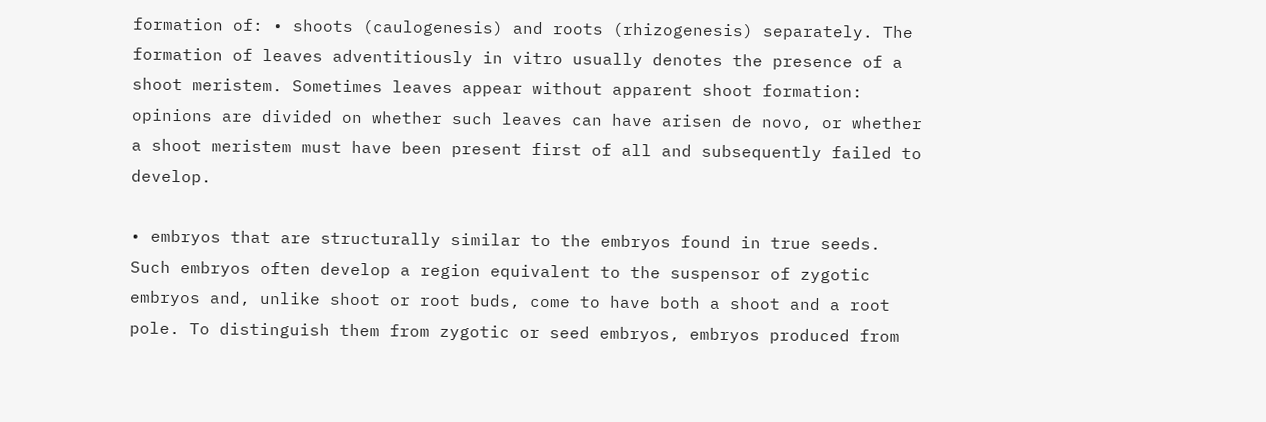formation of: • shoots (caulogenesis) and roots (rhizogenesis) separately. The formation of leaves adventitiously in vitro usually denotes the presence of a shoot meristem. Sometimes leaves appear without apparent shoot formation: opinions are divided on whether such leaves can have arisen de novo, or whether a shoot meristem must have been present first of all and subsequently failed to develop.

• embryos that are structurally similar to the embryos found in true seeds. Such embryos often develop a region equivalent to the suspensor of zygotic embryos and, unlike shoot or root buds, come to have both a shoot and a root pole. To distinguish them from zygotic or seed embryos, embryos produced from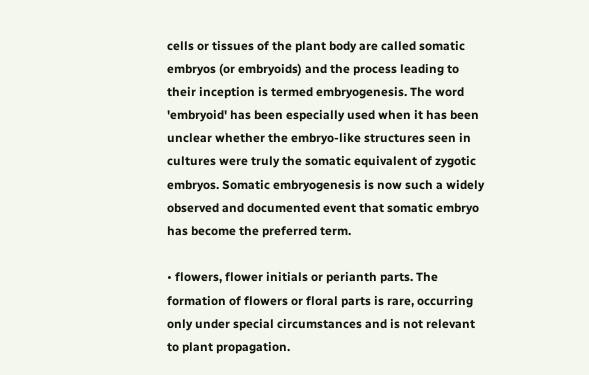cells or tissues of the plant body are called somatic embryos (or embryoids) and the process leading to their inception is termed embryogenesis. The word 'embryoid' has been especially used when it has been unclear whether the embryo-like structures seen in cultures were truly the somatic equivalent of zygotic embryos. Somatic embryogenesis is now such a widely observed and documented event that somatic embryo has become the preferred term.

• flowers, flower initials or perianth parts. The formation of flowers or floral parts is rare, occurring only under special circumstances and is not relevant to plant propagation.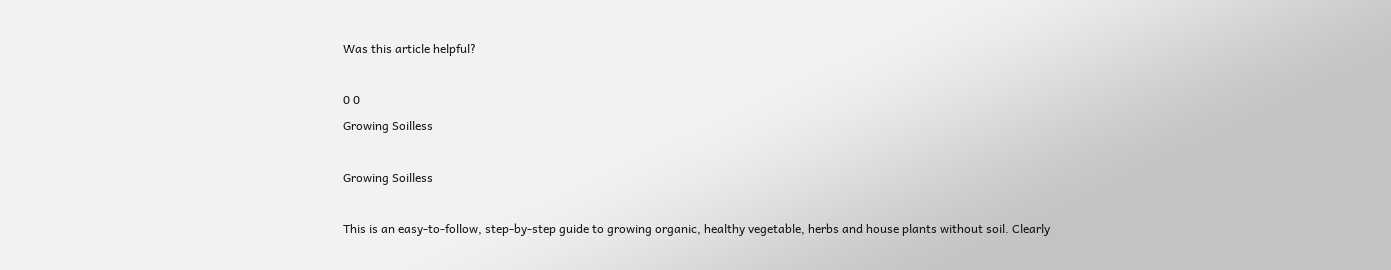Was this article helpful?

0 0
Growing Soilless

Growing Soilless

This is an easy-to-follow, step-by-step guide to growing organic, healthy vegetable, herbs and house plants without soil. Clearly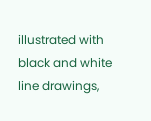illustrated with black and white line drawings,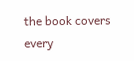the book covers every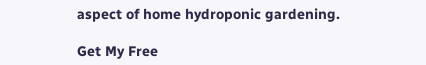aspect of home hydroponic gardening.

Get My Free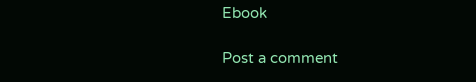Ebook

Post a comment